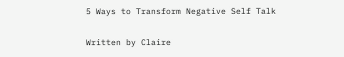5 Ways to Transform Negative Self Talk

Written by Claire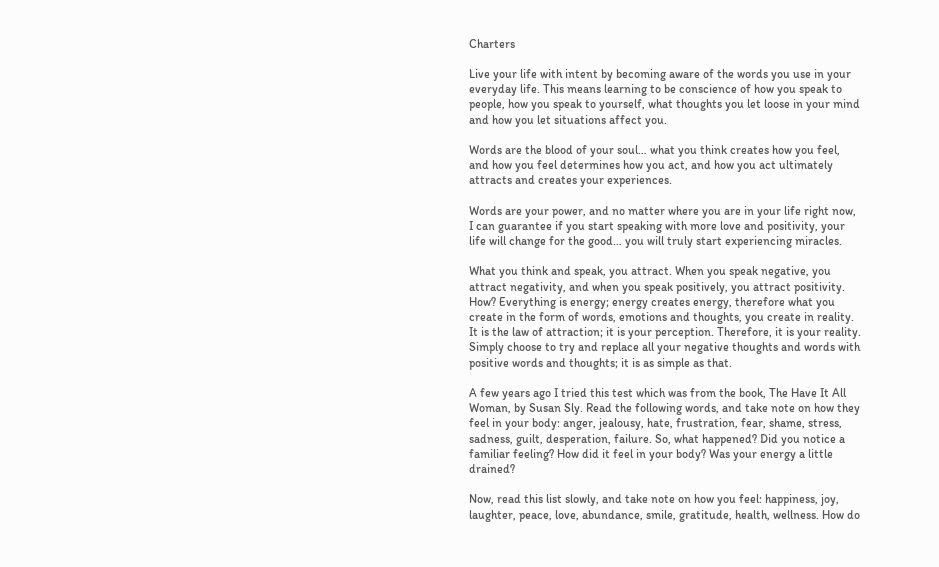Charters

Live your life with intent by becoming aware of the words you use in your everyday life. This means learning to be conscience of how you speak to people, how you speak to yourself, what thoughts you let loose in your mind and how you let situations affect you.

Words are the blood of your soul… what you think creates how you feel, and how you feel determines how you act, and how you act ultimately attracts and creates your experiences.

Words are your power, and no matter where you are in your life right now, I can guarantee if you start speaking with more love and positivity, your life will change for the good… you will truly start experiencing miracles.

What you think and speak, you attract. When you speak negative, you attract negativity, and when you speak positively, you attract positivity. How? Everything is energy; energy creates energy, therefore what you create in the form of words, emotions and thoughts, you create in reality. It is the law of attraction; it is your perception. Therefore, it is your reality. Simply choose to try and replace all your negative thoughts and words with positive words and thoughts; it is as simple as that.

A few years ago I tried this test which was from the book, The Have It All Woman, by Susan Sly. Read the following words, and take note on how they feel in your body: anger, jealousy, hate, frustration, fear, shame, stress, sadness, guilt, desperation, failure. So, what happened? Did you notice a familiar feeling? How did it feel in your body? Was your energy a little drained?

Now, read this list slowly, and take note on how you feel: happiness, joy, laughter, peace, love, abundance, smile, gratitude, health, wellness. How do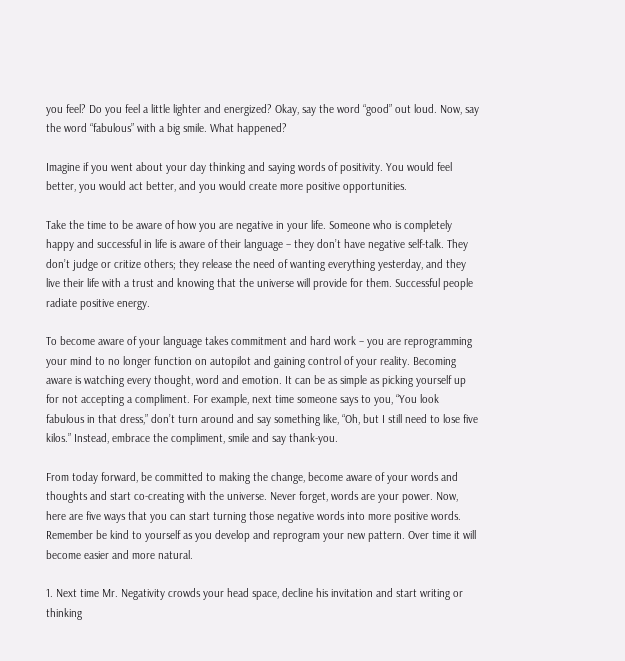you feel? Do you feel a little lighter and energized? Okay, say the word “good” out loud. Now, say the word “fabulous” with a big smile. What happened?

Imagine if you went about your day thinking and saying words of positivity. You would feel better, you would act better, and you would create more positive opportunities.

Take the time to be aware of how you are negative in your life. Someone who is completely happy and successful in life is aware of their language – they don’t have negative self-talk. They don’t judge or critize others; they release the need of wanting everything yesterday, and they live their life with a trust and knowing that the universe will provide for them. Successful people radiate positive energy.

To become aware of your language takes commitment and hard work – you are reprogramming your mind to no longer function on autopilot and gaining control of your reality. Becoming aware is watching every thought, word and emotion. It can be as simple as picking yourself up for not accepting a compliment. For example, next time someone says to you, “You look fabulous in that dress,” don’t turn around and say something like, “Oh, but I still need to lose five kilos.” Instead, embrace the compliment, smile and say thank-you.

From today forward, be committed to making the change, become aware of your words and thoughts and start co-creating with the universe. Never forget, words are your power. Now, here are five ways that you can start turning those negative words into more positive words. Remember be kind to yourself as you develop and reprogram your new pattern. Over time it will become easier and more natural.

1. Next time Mr. Negativity crowds your head space, decline his invitation and start writing or thinking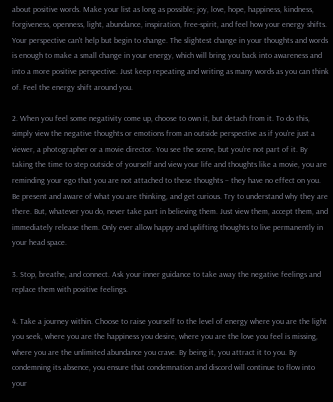about positive words. Make your list as long as possible; joy, love, hope, happiness, kindness, forgiveness, openness, light, abundance, inspiration, free-spirit, and feel how your energy shifts. Your perspective can't help but begin to change. The slightest change in your thoughts and words is enough to make a small change in your energy, which will bring you back into awareness and into a more positive perspective. Just keep repeating and writing as many words as you can think of. Feel the energy shift around you.

2. When you feel some negativity come up, choose to own it, but detach from it. To do this, simply view the negative thoughts or emotions from an outside perspective as if you’re just a viewer, a photographer or a movie director. You see the scene, but you’re not part of it. By taking the time to step outside of yourself and view your life and thoughts like a movie, you are reminding your ego that you are not attached to these thoughts – they have no effect on you. Be present and aware of what you are thinking, and get curious. Try to understand why they are there. But, whatever you do, never take part in believing them. Just view them, accept them, and immediately release them. Only ever allow happy and uplifting thoughts to live permanently in your head space.

3. Stop, breathe, and connect. Ask your inner guidance to take away the negative feelings and replace them with positive feelings.

4. Take a journey within. Choose to raise yourself to the level of energy where you are the light you seek, where you are the happiness you desire, where you are the love you feel is missing, where you are the unlimited abundance you crave. By being it, you attract it to you. By condemning its absence, you ensure that condemnation and discord will continue to flow into your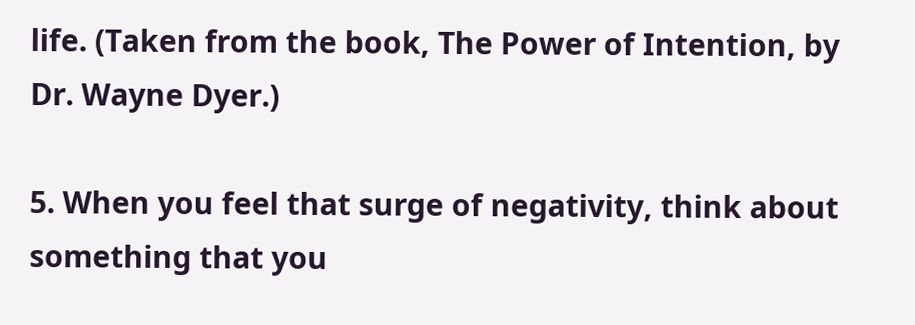life. (Taken from the book, The Power of Intention, by Dr. Wayne Dyer.)

5. When you feel that surge of negativity, think about something that you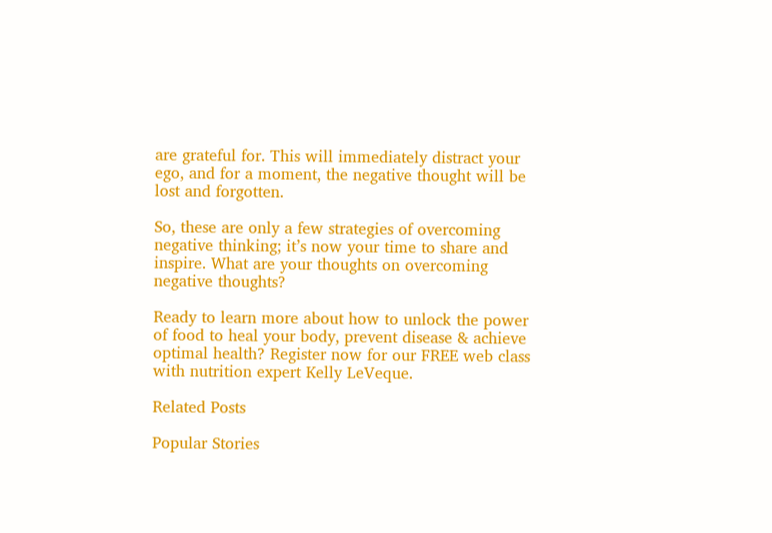are grateful for. This will immediately distract your ego, and for a moment, the negative thought will be lost and forgotten.

So, these are only a few strategies of overcoming negative thinking; it’s now your time to share and inspire. What are your thoughts on overcoming negative thoughts?

Ready to learn more about how to unlock the power of food to heal your body, prevent disease & achieve optimal health? Register now for our FREE web class with nutrition expert Kelly LeVeque.

Related Posts

Popular Stories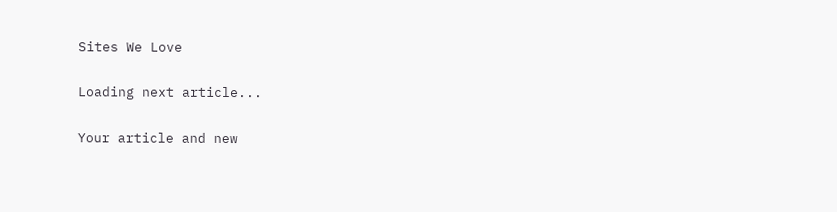Sites We Love

Loading next article...

Your article and new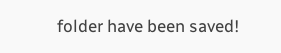folder have been saved!